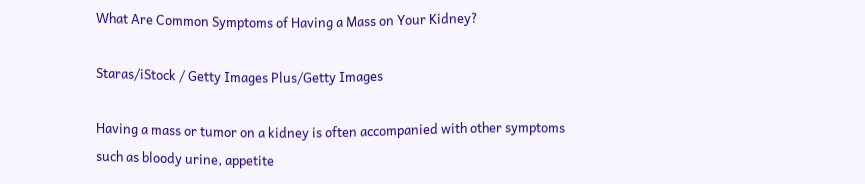What Are Common Symptoms of Having a Mass on Your Kidney?

Staras/iStock / Getty Images Plus/Getty Images

Having a mass or tumor on a kidney is often accompanied with other symptoms such as bloody urine, appetite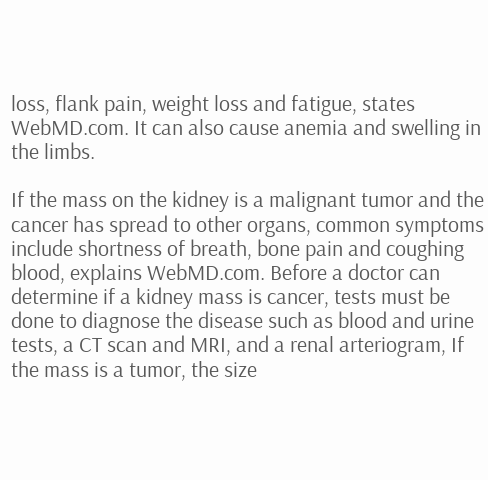loss, flank pain, weight loss and fatigue, states WebMD.com. It can also cause anemia and swelling in the limbs.

If the mass on the kidney is a malignant tumor and the cancer has spread to other organs, common symptoms include shortness of breath, bone pain and coughing blood, explains WebMD.com. Before a doctor can determine if a kidney mass is cancer, tests must be done to diagnose the disease such as blood and urine tests, a CT scan and MRI, and a renal arteriogram, If the mass is a tumor, the size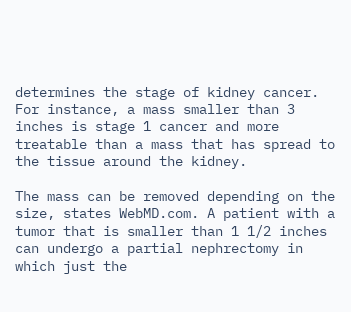determines the stage of kidney cancer. For instance, a mass smaller than 3 inches is stage 1 cancer and more treatable than a mass that has spread to the tissue around the kidney.

The mass can be removed depending on the size, states WebMD.com. A patient with a tumor that is smaller than 1 1/2 inches can undergo a partial nephrectomy in which just the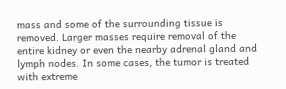mass and some of the surrounding tissue is removed. Larger masses require removal of the entire kidney or even the nearby adrenal gland and lymph nodes. In some cases, the tumor is treated with extreme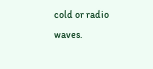cold or radio waves.